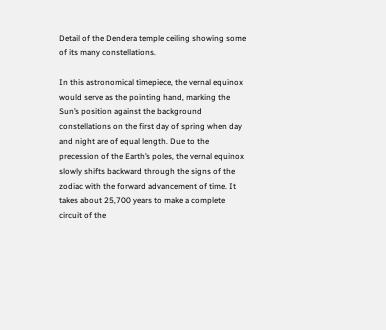Detail of the Dendera temple ceiling showing some of its many constellations.

In this astronomical timepiece, the vernal equinox would serve as the pointing hand, marking the Sun’s position against the background constellations on the first day of spring when day and night are of equal length. Due to the precession of the Earth’s poles, the vernal equinox slowly shifts backward through the signs of the zodiac with the forward advancement of time. It takes about 25,700 years to make a complete circuit of the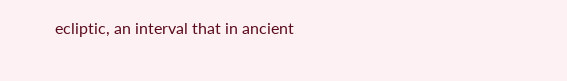ecliptic, an interval that in ancient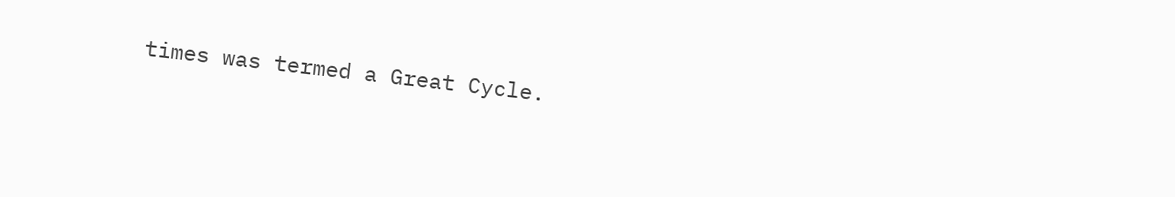times was termed a Great Cycle.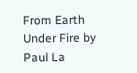From Earth Under Fire by Paul La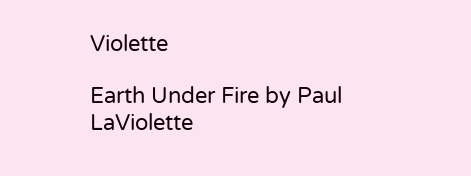Violette

Earth Under Fire by Paul LaViolette